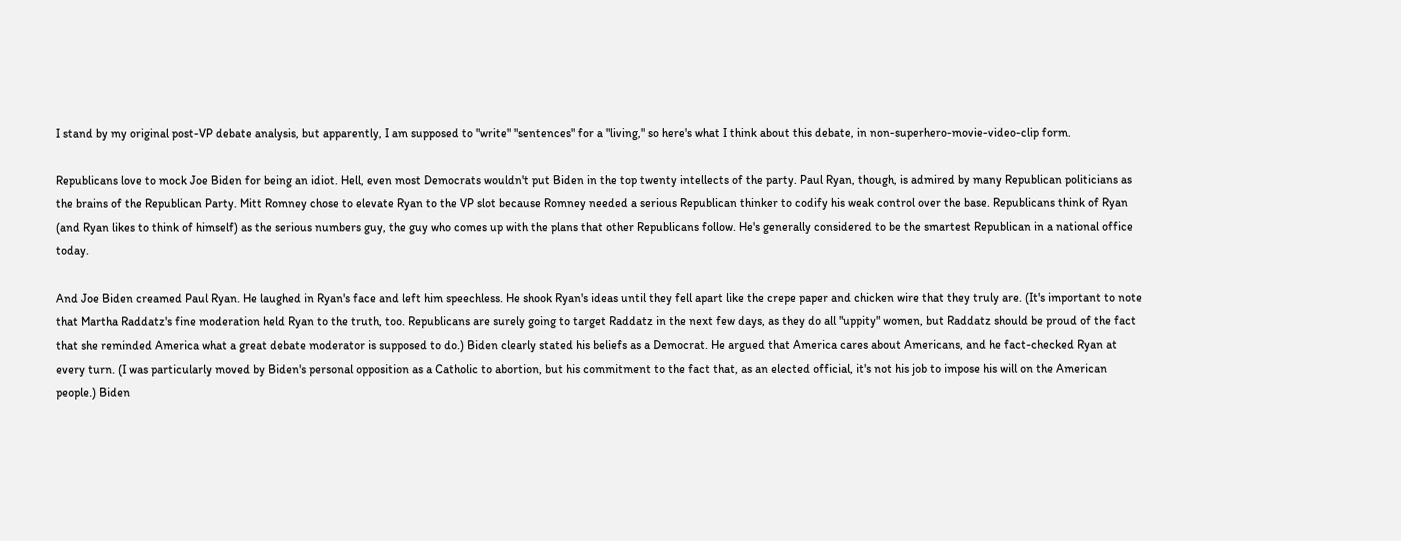I stand by my original post-VP debate analysis, but apparently, I am supposed to "write" "sentences" for a "living," so here's what I think about this debate, in non-superhero-movie-video-clip form.

Republicans love to mock Joe Biden for being an idiot. Hell, even most Democrats wouldn't put Biden in the top twenty intellects of the party. Paul Ryan, though, is admired by many Republican politicians as the brains of the Republican Party. Mitt Romney chose to elevate Ryan to the VP slot because Romney needed a serious Republican thinker to codify his weak control over the base. Republicans think of Ryan (and Ryan likes to think of himself) as the serious numbers guy, the guy who comes up with the plans that other Republicans follow. He's generally considered to be the smartest Republican in a national office today.

And Joe Biden creamed Paul Ryan. He laughed in Ryan's face and left him speechless. He shook Ryan's ideas until they fell apart like the crepe paper and chicken wire that they truly are. (It's important to note that Martha Raddatz's fine moderation held Ryan to the truth, too. Republicans are surely going to target Raddatz in the next few days, as they do all "uppity" women, but Raddatz should be proud of the fact that she reminded America what a great debate moderator is supposed to do.) Biden clearly stated his beliefs as a Democrat. He argued that America cares about Americans, and he fact-checked Ryan at every turn. (I was particularly moved by Biden's personal opposition as a Catholic to abortion, but his commitment to the fact that, as an elected official, it's not his job to impose his will on the American people.) Biden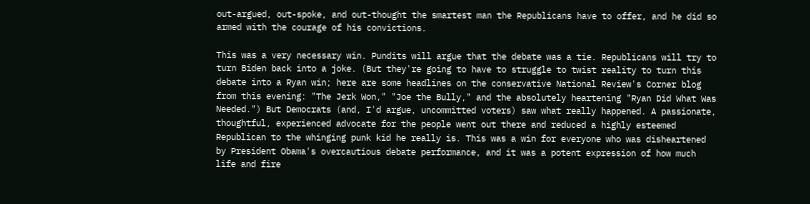out-argued, out-spoke, and out-thought the smartest man the Republicans have to offer, and he did so armed with the courage of his convictions.

This was a very necessary win. Pundits will argue that the debate was a tie. Republicans will try to turn Biden back into a joke. (But they're going to have to struggle to twist reality to turn this debate into a Ryan win; here are some headlines on the conservative National Review's Corner blog from this evening: "The Jerk Won," "Joe the Bully," and the absolutely heartening "Ryan Did What Was Needed.") But Democrats (and, I'd argue, uncommitted voters) saw what really happened. A passionate, thoughtful, experienced advocate for the people went out there and reduced a highly esteemed Republican to the whinging punk kid he really is. This was a win for everyone who was disheartened by President Obama's overcautious debate performance, and it was a potent expression of how much life and fire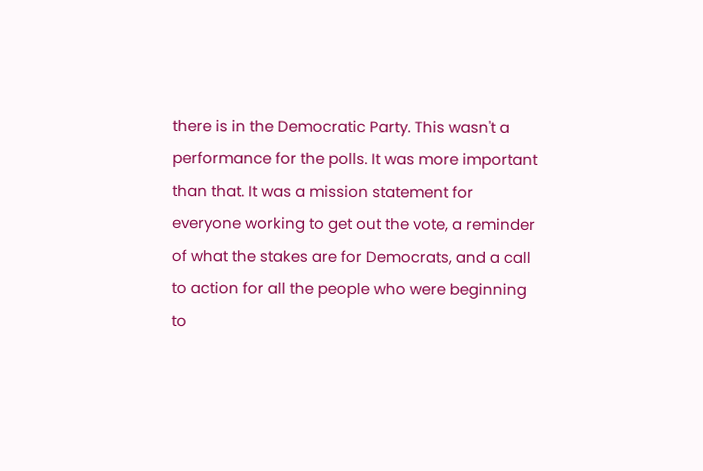there is in the Democratic Party. This wasn't a performance for the polls. It was more important than that. It was a mission statement for everyone working to get out the vote, a reminder of what the stakes are for Democrats, and a call to action for all the people who were beginning to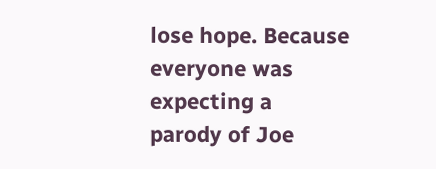lose hope. Because everyone was expecting a parody of Joe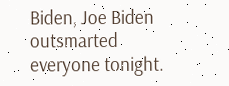Biden, Joe Biden outsmarted everyone tonight.